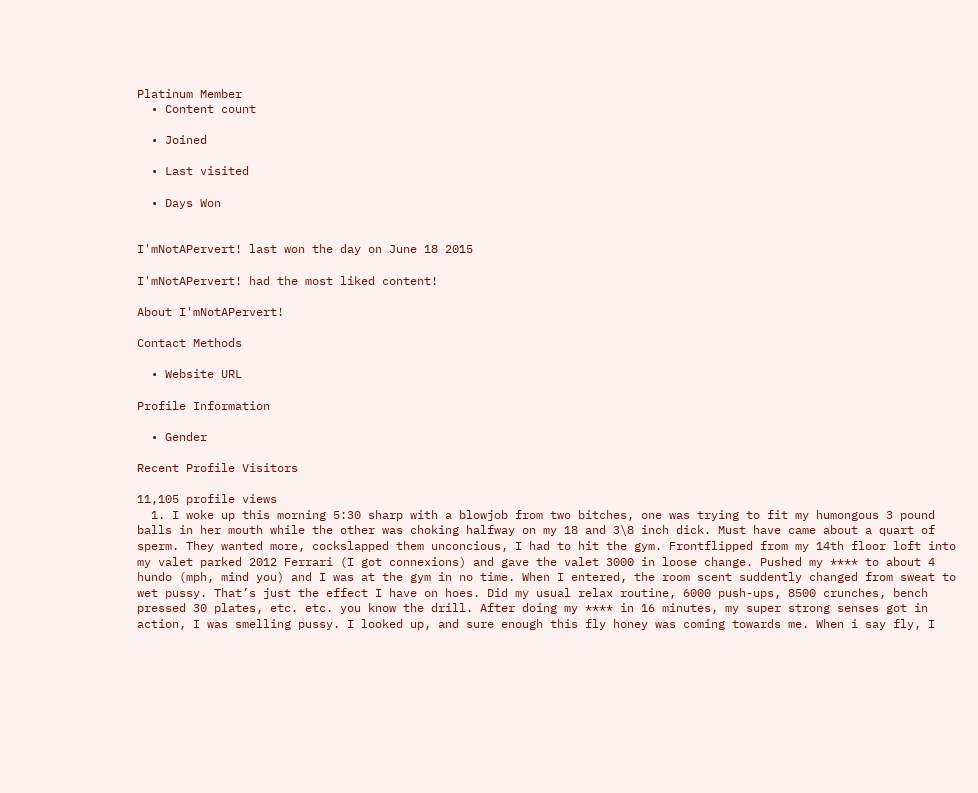Platinum Member
  • Content count

  • Joined

  • Last visited

  • Days Won


I'mNotAPervert! last won the day on June 18 2015

I'mNotAPervert! had the most liked content!

About I'mNotAPervert!

Contact Methods

  • Website URL

Profile Information

  • Gender

Recent Profile Visitors

11,105 profile views
  1. I woke up this morning 5:30 sharp with a blowjob from two bitches, one was trying to fit my humongous 3 pound balls in her mouth while the other was choking halfway on my 18 and 3\8 inch dick. Must have came about a quart of sperm. They wanted more, cockslapped them unconcious, I had to hit the gym. Frontflipped from my 14th floor loft into my valet parked 2012 Ferrari (I got connexions) and gave the valet 3000 in loose change. Pushed my **** to about 4 hundo (mph, mind you) and I was at the gym in no time. When I entered, the room scent suddently changed from sweat to wet pussy. That’s just the effect I have on hoes. Did my usual relax routine, 6000 push-ups, 8500 crunches, bench pressed 30 plates, etc. etc. you know the drill. After doing my **** in 16 minutes, my super strong senses got in action, I was smelling pussy. I looked up, and sure enough this fly honey was coming towards me. When i say fly, I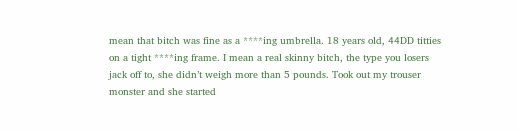mean that bitch was fine as a ****ing umbrella. 18 years old, 44DD titties on a tight ****ing frame. I mean a real skinny bitch, the type you losers jack off to, she didn’t weigh more than 5 pounds. Took out my trouser monster and she started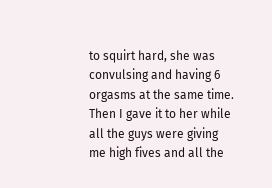to squirt hard, she was convulsing and having 6 orgasms at the same time. Then I gave it to her while all the guys were giving me high fives and all the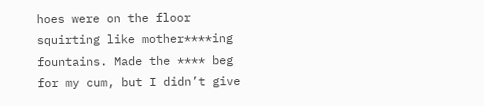hoes were on the floor squirting like mother****ing fountains. Made the **** beg for my cum, but I didn’t give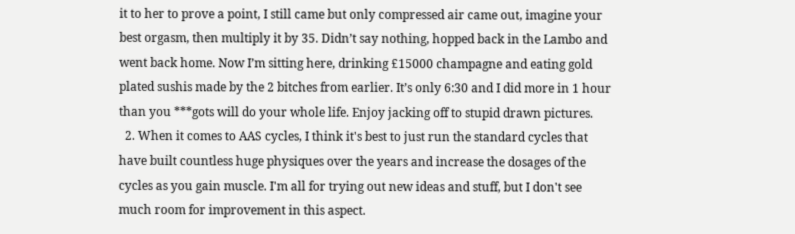it to her to prove a point, I still came but only compressed air came out, imagine your best orgasm, then multiply it by 35. Didn’t say nothing, hopped back in the Lambo and went back home. Now I’m sitting here, drinking £15000 champagne and eating gold plated sushis made by the 2 bitches from earlier. It’s only 6:30 and I did more in 1 hour than you ***gots will do your whole life. Enjoy jacking off to stupid drawn pictures.
  2. When it comes to AAS cycles, I think it's best to just run the standard cycles that have built countless huge physiques over the years and increase the dosages of the cycles as you gain muscle. I'm all for trying out new ideas and stuff, but I don't see much room for improvement in this aspect.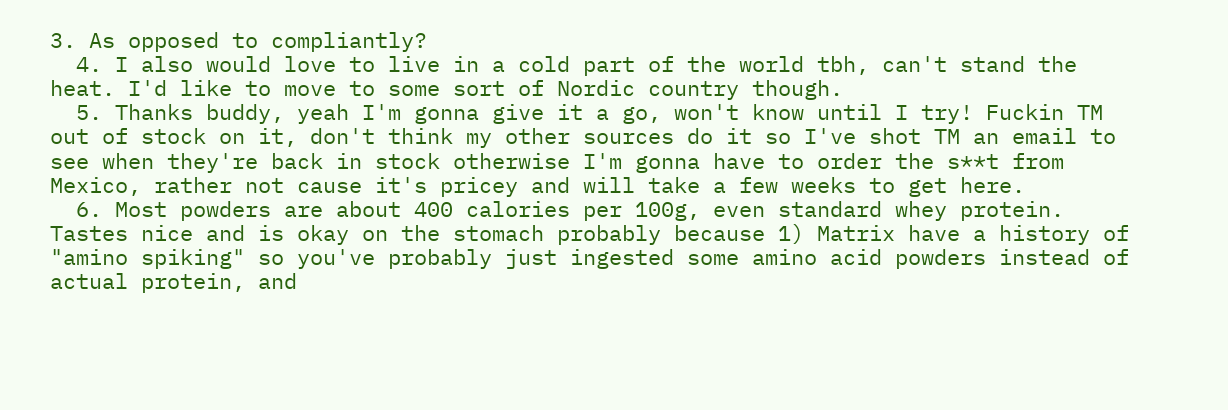3. As opposed to compliantly?
  4. I also would love to live in a cold part of the world tbh, can't stand the heat. I'd like to move to some sort of Nordic country though.
  5. Thanks buddy, yeah I'm gonna give it a go, won't know until I try! Fuckin TM out of stock on it, don't think my other sources do it so I've shot TM an email to see when they're back in stock otherwise I'm gonna have to order the s**t from Mexico, rather not cause it's pricey and will take a few weeks to get here.
  6. Most powders are about 400 calories per 100g, even standard whey protein. Tastes nice and is okay on the stomach probably because 1) Matrix have a history of "amino spiking" so you've probably just ingested some amino acid powders instead of actual protein, and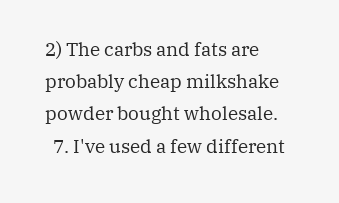2) The carbs and fats are probably cheap milkshake powder bought wholesale.
  7. I've used a few different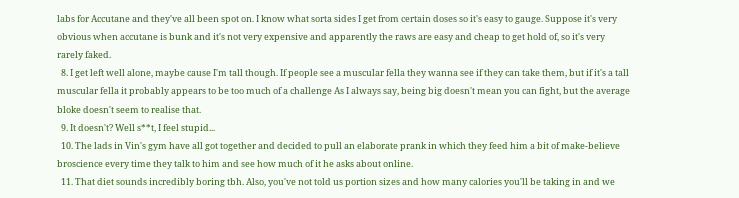labs for Accutane and they've all been spot on. I know what sorta sides I get from certain doses so it's easy to gauge. Suppose it's very obvious when accutane is bunk and it's not very expensive and apparently the raws are easy and cheap to get hold of, so it's very rarely faked.
  8. I get left well alone, maybe cause I'm tall though. If people see a muscular fella they wanna see if they can take them, but if it's a tall muscular fella it probably appears to be too much of a challenge As I always say, being big doesn't mean you can fight, but the average bloke doesn't seem to realise that.
  9. It doesn't? Well s**t, I feel stupid...
  10. The lads in Vin's gym have all got together and decided to pull an elaborate prank in which they feed him a bit of make-believe broscience every time they talk to him and see how much of it he asks about online.
  11. That diet sounds incredibly boring tbh. Also, you've not told us portion sizes and how many calories you'll be taking in and we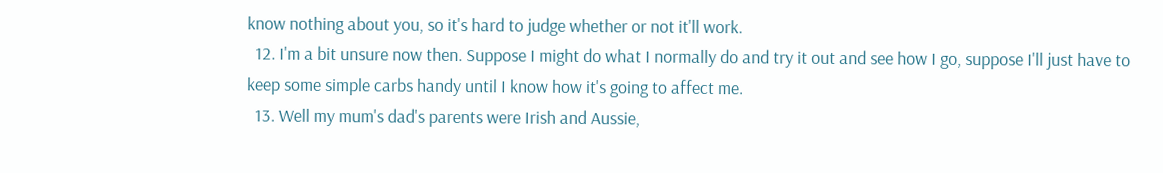know nothing about you, so it's hard to judge whether or not it'll work.
  12. I'm a bit unsure now then. Suppose I might do what I normally do and try it out and see how I go, suppose I'll just have to keep some simple carbs handy until I know how it's going to affect me.
  13. Well my mum's dad's parents were Irish and Aussie,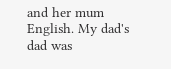and her mum English. My dad's dad was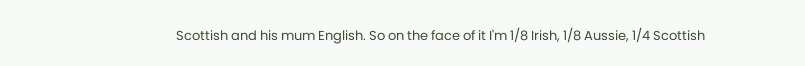Scottish and his mum English. So on the face of it I'm 1/8 Irish, 1/8 Aussie, 1/4 Scottish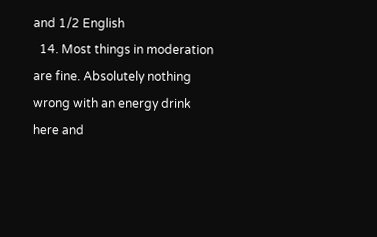and 1/2 English
  14. Most things in moderation are fine. Absolutely nothing wrong with an energy drink here and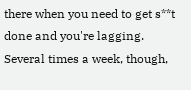there when you need to get s**t done and you're lagging. Several times a week, though,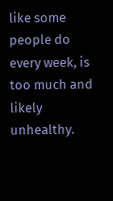like some people do every week, is too much and likely unhealthy.